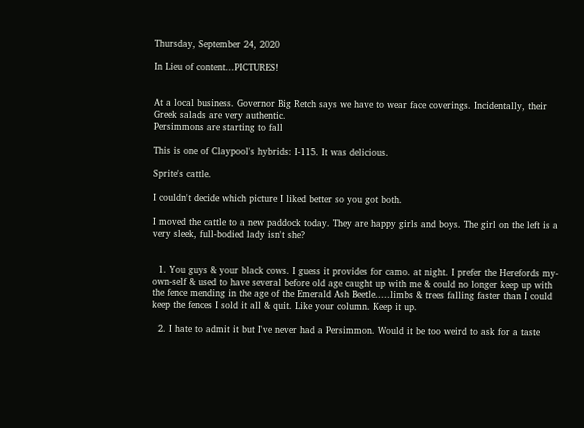Thursday, September 24, 2020

In Lieu of content...PICTURES!


At a local business. Governor Big Retch says we have to wear face coverings. Incidentally, their Greek salads are very authentic.
Persimmons are starting to fall

This is one of Claypool's hybrids: I-115. It was delicious.

Sprite's cattle.

I couldn't decide which picture I liked better so you got both.

I moved the cattle to a new paddock today. They are happy girls and boys. The girl on the left is a very sleek, full-bodied lady isn't she?


  1. You guys & your black cows. I guess it provides for camo. at night. I prefer the Herefords my-own-self & used to have several before old age caught up with me & could no longer keep up with the fence mending in the age of the Emerald Ash Beetle.....limbs & trees falling faster than I could keep the fences I sold it all & quit. Like your column. Keep it up.

  2. I hate to admit it but I've never had a Persimmon. Would it be too weird to ask for a taste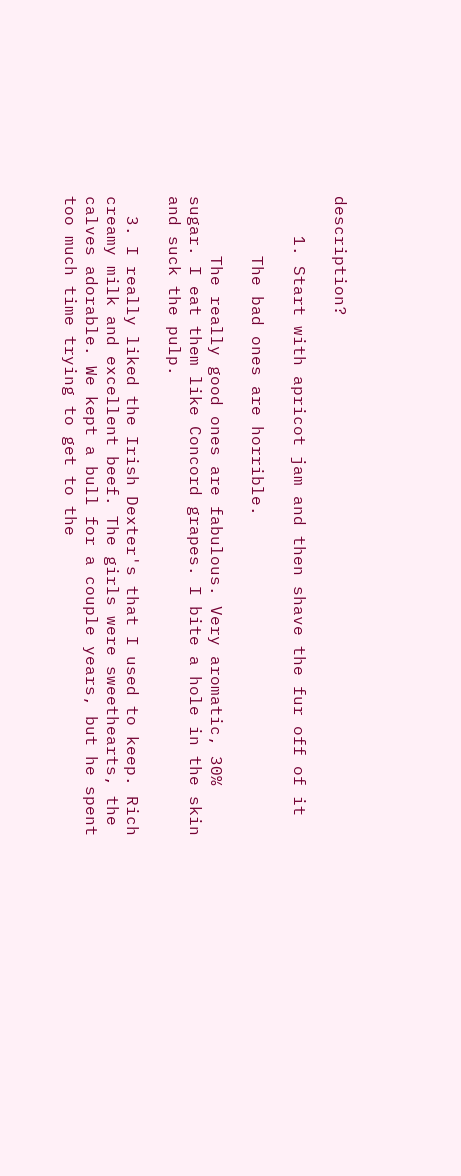description?

    1. Start with apricot jam and then shave the fur off of it

      The bad ones are horrible.

      The really good ones are fabulous. Very aromatic, 30% sugar. I eat them like Concord grapes. I bite a hole in the skin and suck the pulp.

  3. I really liked the Irish Dexter's that I used to keep. Rich creamy milk and excellent beef. The girls were sweethearts, the calves adorable. We kept a bull for a couple years, but he spent too much time trying to get to the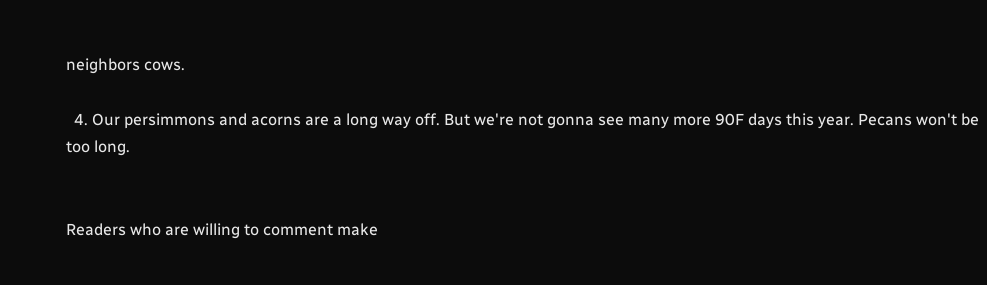neighbors cows.

  4. Our persimmons and acorns are a long way off. But we're not gonna see many more 90F days this year. Pecans won't be too long.


Readers who are willing to comment make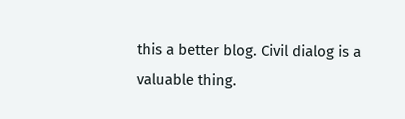this a better blog. Civil dialog is a valuable thing.